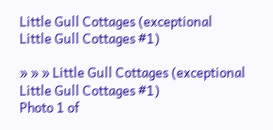Little Gull Cottages (exceptional Little Gull Cottages #1)

» » » Little Gull Cottages (exceptional Little Gull Cottages #1)
Photo 1 of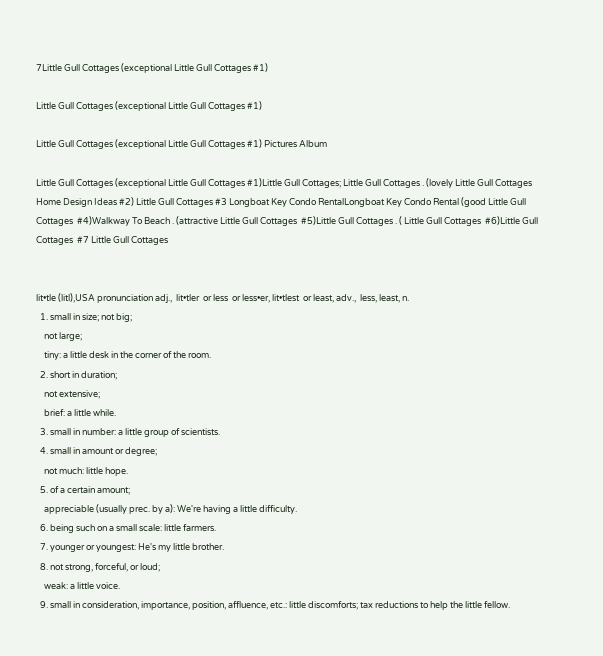7Little Gull Cottages (exceptional Little Gull Cottages #1)

Little Gull Cottages (exceptional Little Gull Cottages #1)

Little Gull Cottages (exceptional Little Gull Cottages #1) Pictures Album

Little Gull Cottages (exceptional Little Gull Cottages #1)Little Gull Cottages; Little Gull Cottages . (lovely Little Gull Cottages Home Design Ideas #2) Little Gull Cottages #3 Longboat Key Condo RentalLongboat Key Condo Rental (good Little Gull Cottages  #4)Walkway To Beach . (attractive Little Gull Cottages  #5)Little Gull Cottages . ( Little Gull Cottages  #6)Little Gull Cottages  #7 Little Gull Cottages


lit•tle (litl),USA pronunciation adj.,  lit•tler  or less  or less•er, lit•tlest  or least, adv.,  less, least, n.
  1. small in size; not big;
    not large;
    tiny: a little desk in the corner of the room.
  2. short in duration;
    not extensive;
    brief: a little while.
  3. small in number: a little group of scientists.
  4. small in amount or degree;
    not much: little hope.
  5. of a certain amount;
    appreciable (usually prec. by a): We're having a little difficulty.
  6. being such on a small scale: little farmers.
  7. younger or youngest: He's my little brother.
  8. not strong, forceful, or loud;
    weak: a little voice.
  9. small in consideration, importance, position, affluence, etc.: little discomforts; tax reductions to help the little fellow.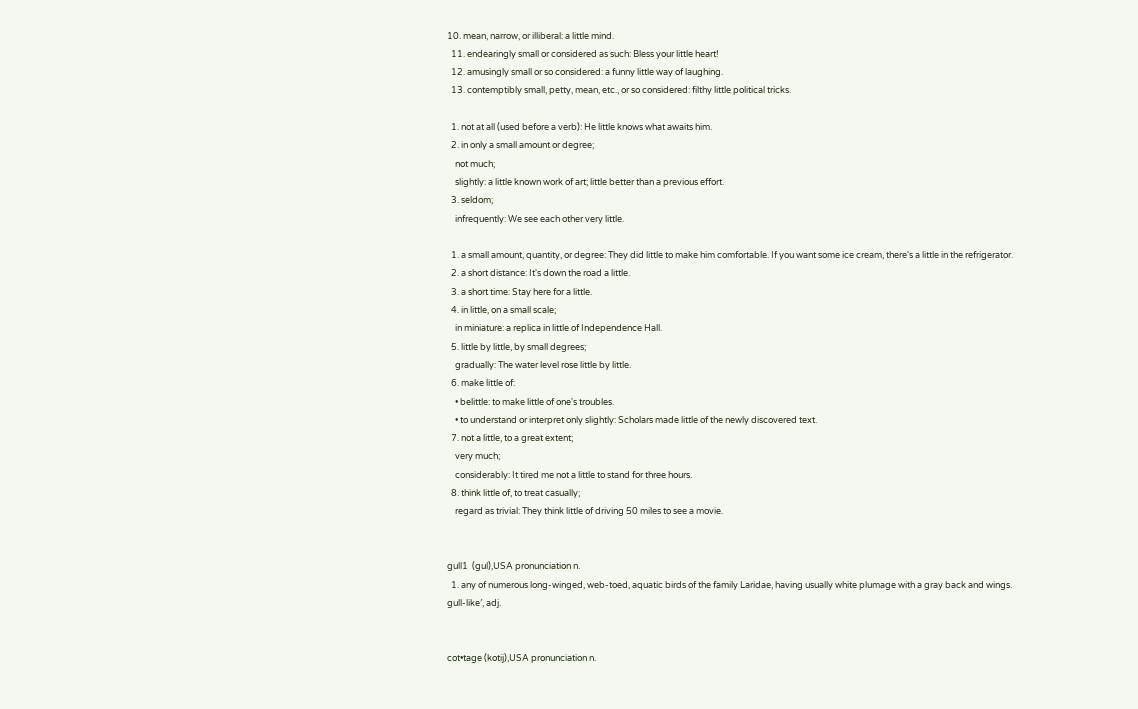10. mean, narrow, or illiberal: a little mind.
  11. endearingly small or considered as such: Bless your little heart!
  12. amusingly small or so considered: a funny little way of laughing.
  13. contemptibly small, petty, mean, etc., or so considered: filthy little political tricks.

  1. not at all (used before a verb): He little knows what awaits him.
  2. in only a small amount or degree;
    not much;
    slightly: a little known work of art; little better than a previous effort.
  3. seldom;
    infrequently: We see each other very little.

  1. a small amount, quantity, or degree: They did little to make him comfortable. If you want some ice cream, there's a little in the refrigerator.
  2. a short distance: It's down the road a little.
  3. a short time: Stay here for a little.
  4. in little, on a small scale;
    in miniature: a replica in little of Independence Hall.
  5. little by little, by small degrees;
    gradually: The water level rose little by little.
  6. make little of:
    • belittle: to make little of one's troubles.
    • to understand or interpret only slightly: Scholars made little of the newly discovered text.
  7. not a little, to a great extent;
    very much;
    considerably: It tired me not a little to stand for three hours.
  8. think little of, to treat casually;
    regard as trivial: They think little of driving 50 miles to see a movie.


gull1  (gul),USA pronunciation n.
  1. any of numerous long-winged, web-toed, aquatic birds of the family Laridae, having usually white plumage with a gray back and wings.
gull-like′, adj.


cot•tage (kotij),USA pronunciation n.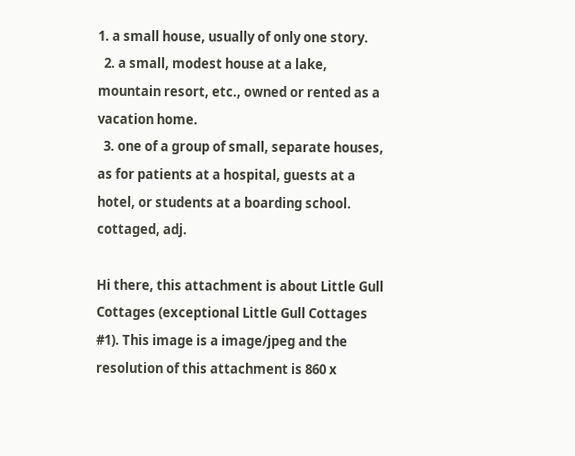1. a small house, usually of only one story.
  2. a small, modest house at a lake, mountain resort, etc., owned or rented as a vacation home.
  3. one of a group of small, separate houses, as for patients at a hospital, guests at a hotel, or students at a boarding school.
cottaged, adj.

Hi there, this attachment is about Little Gull Cottages (exceptional Little Gull Cottages #1). This image is a image/jpeg and the resolution of this attachment is 860 x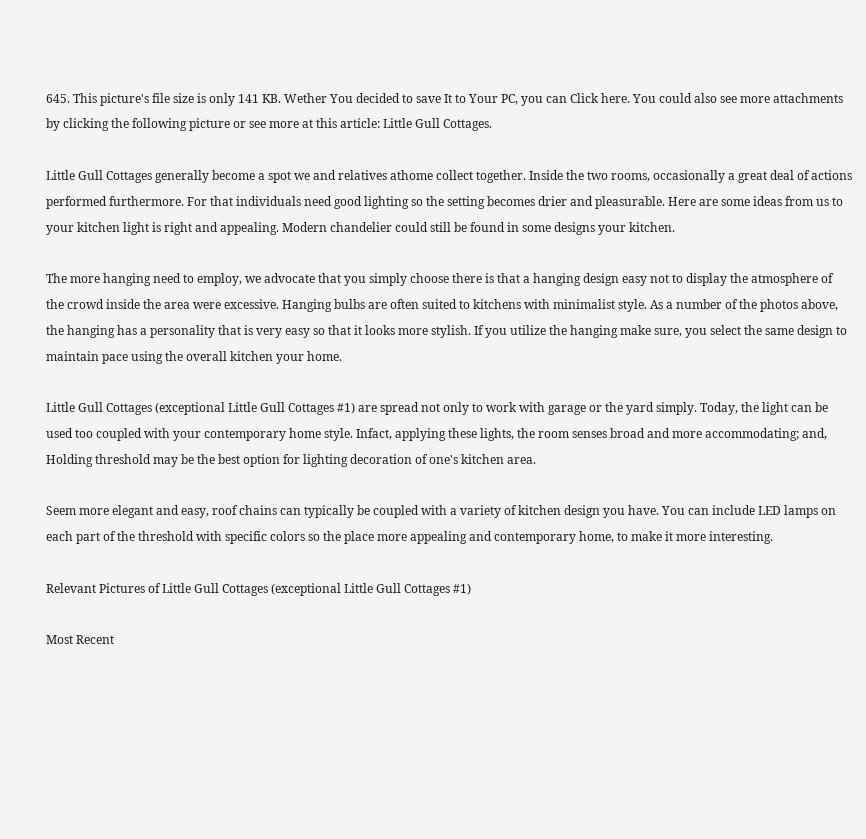645. This picture's file size is only 141 KB. Wether You decided to save It to Your PC, you can Click here. You could also see more attachments by clicking the following picture or see more at this article: Little Gull Cottages.

Little Gull Cottages generally become a spot we and relatives athome collect together. Inside the two rooms, occasionally a great deal of actions performed furthermore. For that individuals need good lighting so the setting becomes drier and pleasurable. Here are some ideas from us to your kitchen light is right and appealing. Modern chandelier could still be found in some designs your kitchen.

The more hanging need to employ, we advocate that you simply choose there is that a hanging design easy not to display the atmosphere of the crowd inside the area were excessive. Hanging bulbs are often suited to kitchens with minimalist style. As a number of the photos above, the hanging has a personality that is very easy so that it looks more stylish. If you utilize the hanging make sure, you select the same design to maintain pace using the overall kitchen your home.

Little Gull Cottages (exceptional Little Gull Cottages #1) are spread not only to work with garage or the yard simply. Today, the light can be used too coupled with your contemporary home style. Infact, applying these lights, the room senses broad and more accommodating; and, Holding threshold may be the best option for lighting decoration of one's kitchen area.

Seem more elegant and easy, roof chains can typically be coupled with a variety of kitchen design you have. You can include LED lamps on each part of the threshold with specific colors so the place more appealing and contemporary home, to make it more interesting.

Relevant Pictures of Little Gull Cottages (exceptional Little Gull Cottages #1)

Most Recent